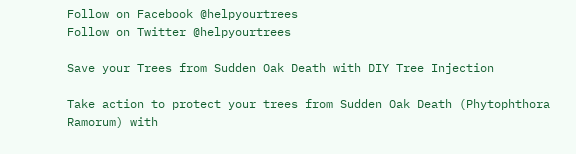Follow on Facebook @helpyourtrees
Follow on Twitter @helpyourtrees

Save your Trees from Sudden Oak Death with DIY Tree Injection

Take action to protect your trees from Sudden Oak Death (Phytophthora Ramorum) with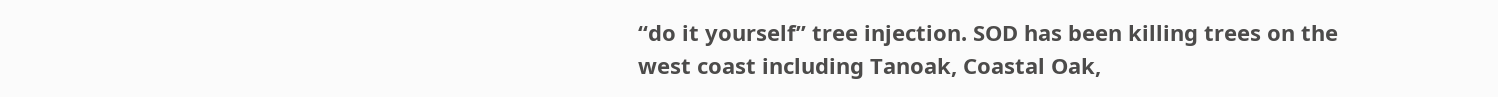“do it yourself” tree injection. SOD has been killing trees on the west coast including Tanoak, Coastal Oak,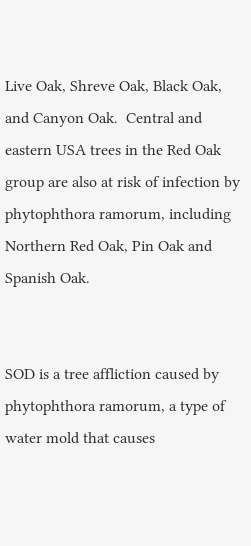Live Oak, Shreve Oak, Black Oak, and Canyon Oak.  Central and eastern USA trees in the Red Oak group are also at risk of infection by phytophthora ramorum, including Northern Red Oak, Pin Oak and Spanish Oak.


SOD is a tree affliction caused by phytophthora ramorum, a type of water mold that causes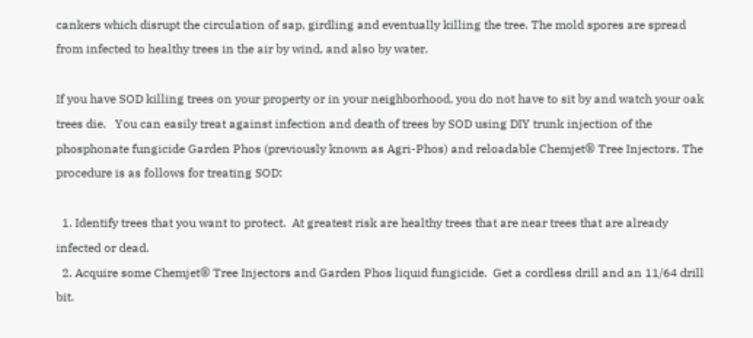cankers which disrupt the circulation of sap, girdling and eventually killing the tree. The mold spores are spread from infected to healthy trees in the air by wind, and also by water.

If you have SOD killing trees on your property or in your neighborhood, you do not have to sit by and watch your oak trees die.   You can easily treat against infection and death of trees by SOD using DIY trunk injection of the phosphonate fungicide Garden Phos (previously known as Agri-Phos) and reloadable Chemjet® Tree Injectors. The procedure is as follows for treating SOD:

  1. Identify trees that you want to protect.  At greatest risk are healthy trees that are near trees that are already infected or dead.
  2. Acquire some Chemjet® Tree Injectors and Garden Phos liquid fungicide.  Get a cordless drill and an 11/64 drill bit.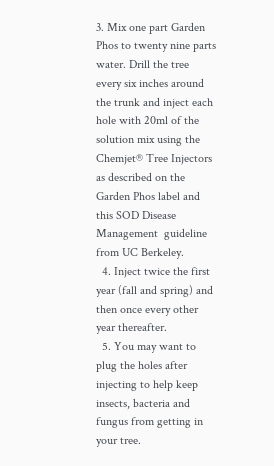3. Mix one part Garden Phos to twenty nine parts water. Drill the tree every six inches around the trunk and inject each hole with 20ml of the solution mix using the Chemjet® Tree Injectors as described on the Garden Phos label and this SOD Disease Management  guideline from UC Berkeley.
  4. Inject twice the first year (fall and spring) and then once every other year thereafter.
  5. You may want to plug the holes after injecting to help keep insects, bacteria and fungus from getting in your tree.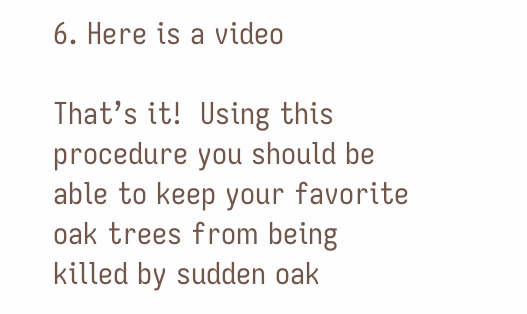6. Here is a video

That’s it!  Using this procedure you should be able to keep your favorite oak trees from being killed by sudden oak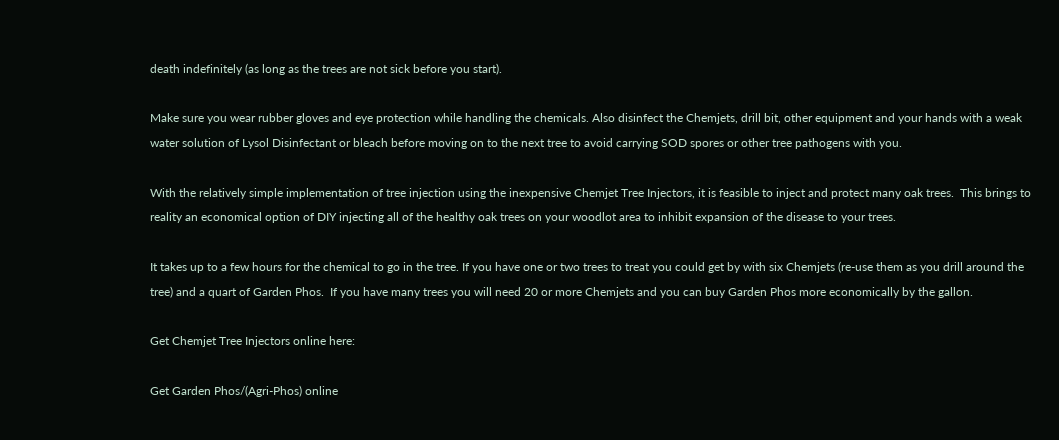death indefinitely (as long as the trees are not sick before you start).

Make sure you wear rubber gloves and eye protection while handling the chemicals. Also disinfect the Chemjets, drill bit, other equipment and your hands with a weak water solution of Lysol Disinfectant or bleach before moving on to the next tree to avoid carrying SOD spores or other tree pathogens with you.

With the relatively simple implementation of tree injection using the inexpensive Chemjet Tree Injectors, it is feasible to inject and protect many oak trees.  This brings to reality an economical option of DIY injecting all of the healthy oak trees on your woodlot area to inhibit expansion of the disease to your trees.

It takes up to a few hours for the chemical to go in the tree. If you have one or two trees to treat you could get by with six Chemjets (re-use them as you drill around the tree) and a quart of Garden Phos.  If you have many trees you will need 20 or more Chemjets and you can buy Garden Phos more economically by the gallon.

Get Chemjet Tree Injectors online here:

Get Garden Phos/(Agri-Phos) online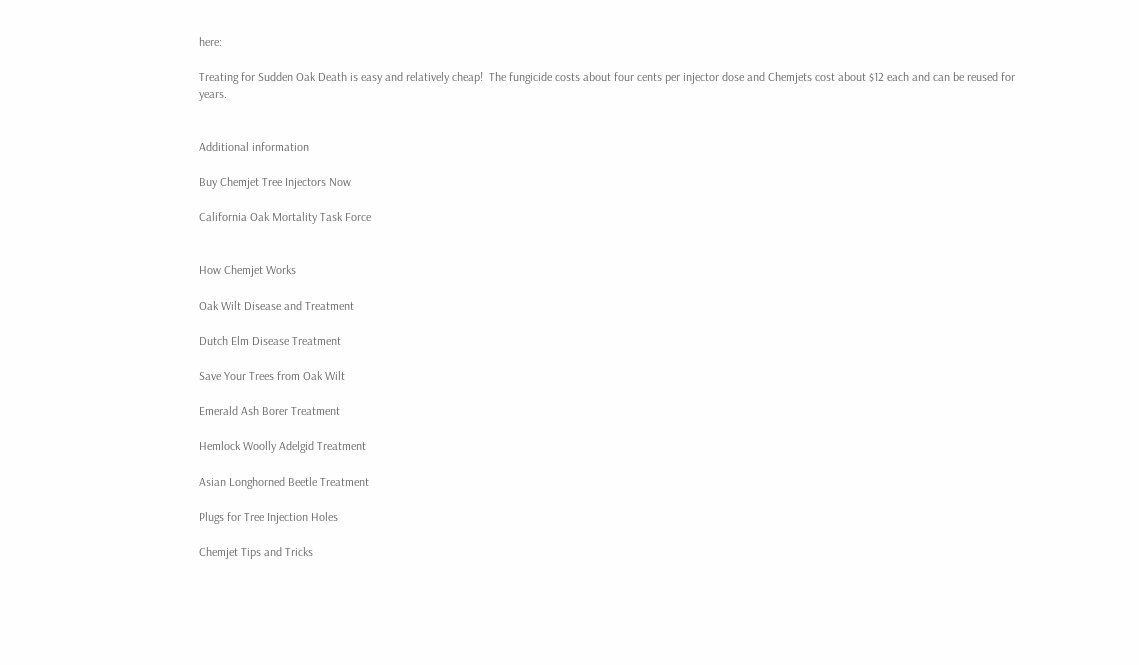here:

Treating for Sudden Oak Death is easy and relatively cheap!  The fungicide costs about four cents per injector dose and Chemjets cost about $12 each and can be reused for years.


Additional information

Buy Chemjet Tree Injectors Now

California Oak Mortality Task Force


How Chemjet Works

Oak Wilt Disease and Treatment

Dutch Elm Disease Treatment

Save Your Trees from Oak Wilt

Emerald Ash Borer Treatment

Hemlock Woolly Adelgid Treatment

Asian Longhorned Beetle Treatment

Plugs for Tree Injection Holes

Chemjet Tips and Tricks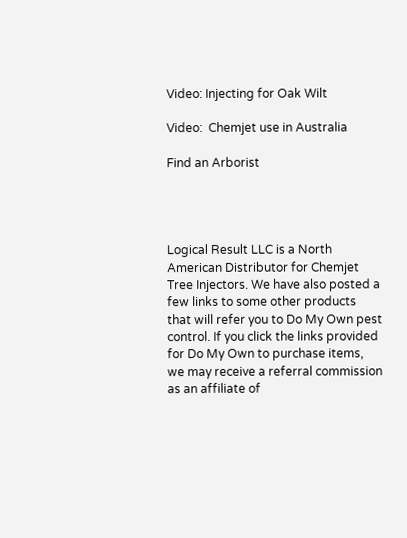Video: Injecting for Oak Wilt

Video:  Chemjet use in Australia

Find an Arborist




Logical Result LLC is a North American Distributor for Chemjet Tree Injectors. We have also posted a few links to some other products that will refer you to Do My Own pest control. If you click the links provided for Do My Own to purchase items, we may receive a referral commission as an affiliate of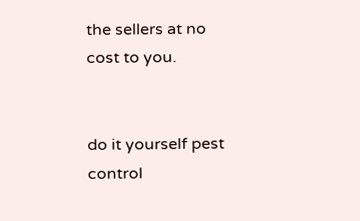the sellers at no cost to you.


do it yourself pest control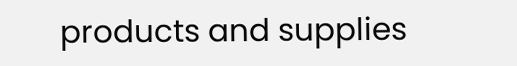products and supplies